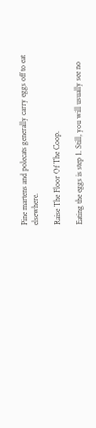Pine martens and polecats generally carry eggs off to eat elsewhere.

Raise The Floor Of The Coop.

Eating the eggs is step 1. Still, you will usually see no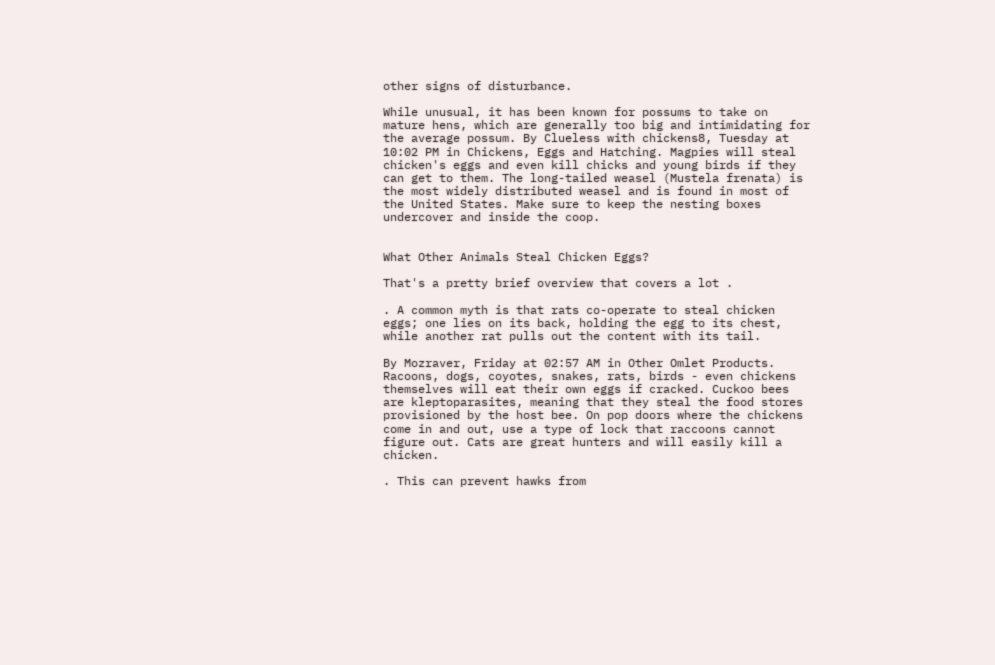other signs of disturbance.

While unusual, it has been known for possums to take on mature hens, which are generally too big and intimidating for the average possum. By Clueless with chickens8, Tuesday at 10:02 PM in Chickens, Eggs and Hatching. Magpies will steal chicken's eggs and even kill chicks and young birds if they can get to them. The long-tailed weasel (Mustela frenata) is the most widely distributed weasel and is found in most of the United States. Make sure to keep the nesting boxes undercover and inside the coop.


What Other Animals Steal Chicken Eggs?

That's a pretty brief overview that covers a lot .

. A common myth is that rats co-operate to steal chicken eggs; one lies on its back, holding the egg to its chest, while another rat pulls out the content with its tail.

By Mozraver, Friday at 02:57 AM in Other Omlet Products. Racoons, dogs, coyotes, snakes, rats, birds - even chickens themselves will eat their own eggs if cracked. Cuckoo bees are kleptoparasites, meaning that they steal the food stores provisioned by the host bee. On pop doors where the chickens come in and out, use a type of lock that raccoons cannot figure out. Cats are great hunters and will easily kill a chicken.

. This can prevent hawks from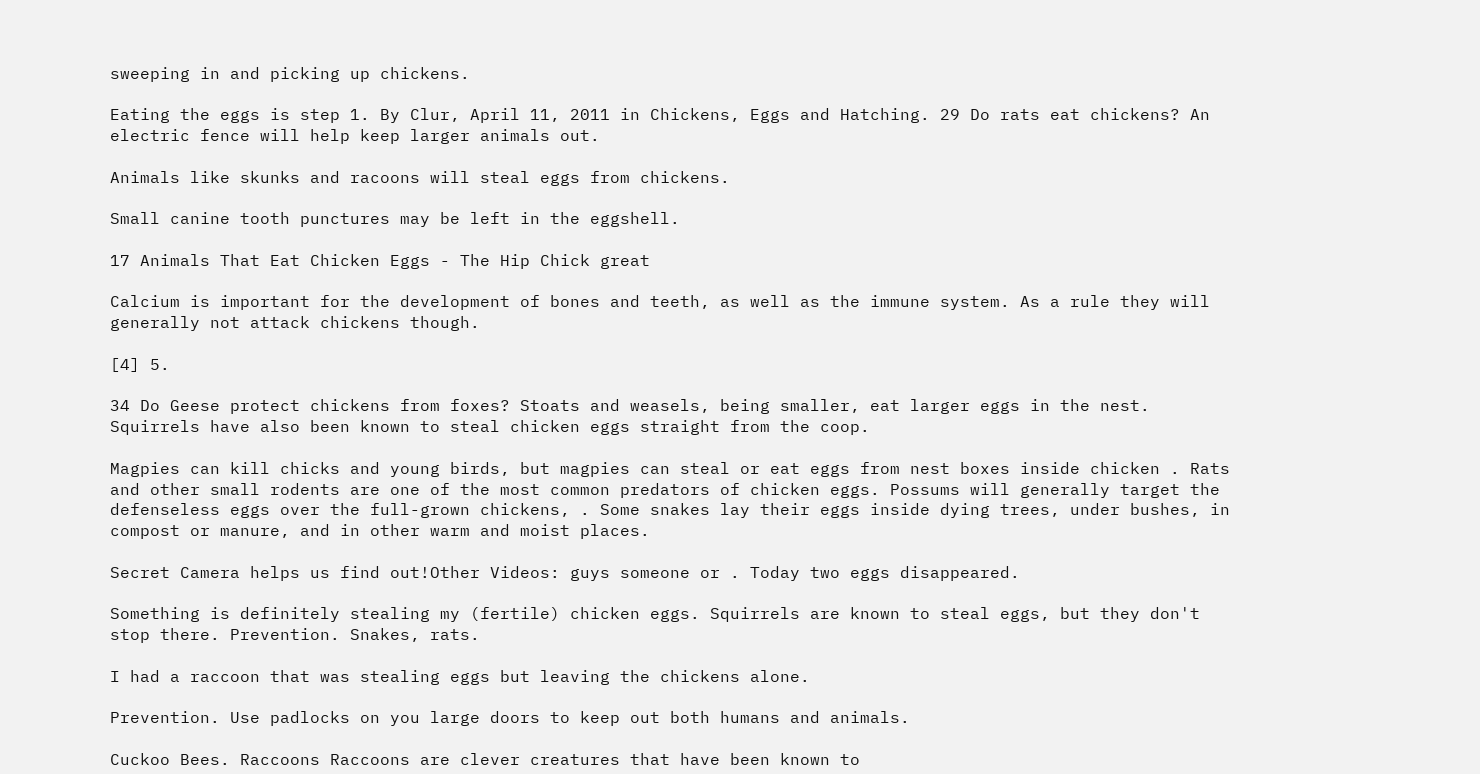sweeping in and picking up chickens.

Eating the eggs is step 1. By Clur, April 11, 2011 in Chickens, Eggs and Hatching. 29 Do rats eat chickens? An electric fence will help keep larger animals out.

Animals like skunks and racoons will steal eggs from chickens.

Small canine tooth punctures may be left in the eggshell.

17 Animals That Eat Chicken Eggs - The Hip Chick great

Calcium is important for the development of bones and teeth, as well as the immune system. As a rule they will generally not attack chickens though.

[4] 5.

34 Do Geese protect chickens from foxes? Stoats and weasels, being smaller, eat larger eggs in the nest. Squirrels have also been known to steal chicken eggs straight from the coop.

Magpies can kill chicks and young birds, but magpies can steal or eat eggs from nest boxes inside chicken . Rats and other small rodents are one of the most common predators of chicken eggs. Possums will generally target the defenseless eggs over the full-grown chickens, . Some snakes lay their eggs inside dying trees, under bushes, in compost or manure, and in other warm and moist places.

Secret Camera helps us find out!Other Videos: guys someone or . Today two eggs disappeared.

Something is definitely stealing my (fertile) chicken eggs. Squirrels are known to steal eggs, but they don't stop there. Prevention. Snakes, rats.

I had a raccoon that was stealing eggs but leaving the chickens alone.

Prevention. Use padlocks on you large doors to keep out both humans and animals.

Cuckoo Bees. Raccoons Raccoons are clever creatures that have been known to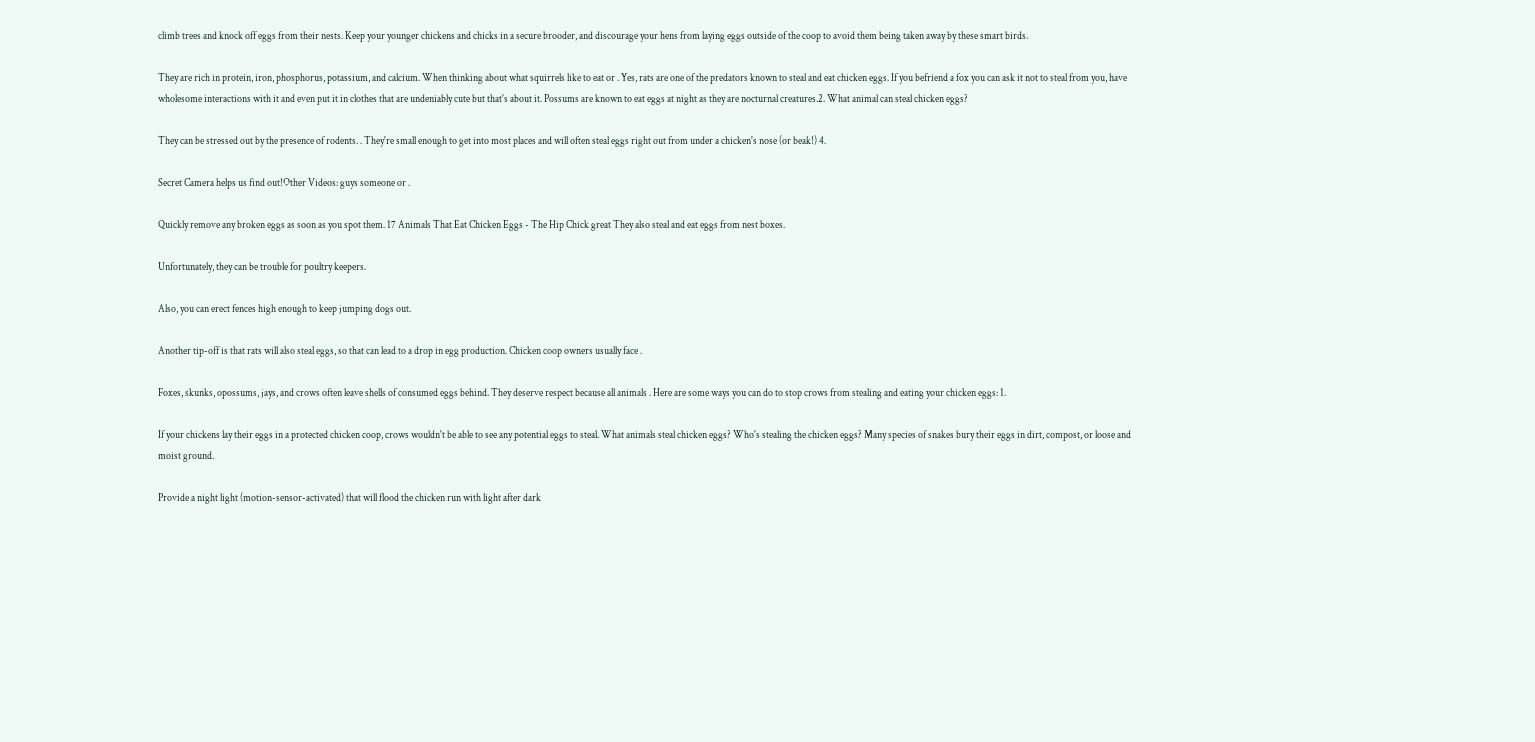climb trees and knock off eggs from their nests. Keep your younger chickens and chicks in a secure brooder, and discourage your hens from laying eggs outside of the coop to avoid them being taken away by these smart birds.

They are rich in protein, iron, phosphorus, potassium, and calcium. When thinking about what squirrels like to eat or . Yes, rats are one of the predators known to steal and eat chicken eggs. If you befriend a fox you can ask it not to steal from you, have wholesome interactions with it and even put it in clothes that are undeniably cute but that's about it. Possums are known to eat eggs at night as they are nocturnal creatures.2. What animal can steal chicken eggs?

They can be stressed out by the presence of rodents. . They're small enough to get into most places and will often steal eggs right out from under a chicken's nose (or beak!) 4.

Secret Camera helps us find out!Other Videos: guys someone or .

Quickly remove any broken eggs as soon as you spot them. 17 Animals That Eat Chicken Eggs - The Hip Chick great They also steal and eat eggs from nest boxes.

Unfortunately, they can be trouble for poultry keepers.

Also, you can erect fences high enough to keep jumping dogs out.

Another tip-off is that rats will also steal eggs, so that can lead to a drop in egg production. Chicken coop owners usually face .

Foxes, skunks, opossums, jays, and crows often leave shells of consumed eggs behind. They deserve respect because all animals . Here are some ways you can do to stop crows from stealing and eating your chicken eggs: 1.

If your chickens lay their eggs in a protected chicken coop, crows wouldn't be able to see any potential eggs to steal. What animals steal chicken eggs? Who's stealing the chicken eggs? Many species of snakes bury their eggs in dirt, compost, or loose and moist ground.

Provide a night light (motion-sensor-activated) that will flood the chicken run with light after dark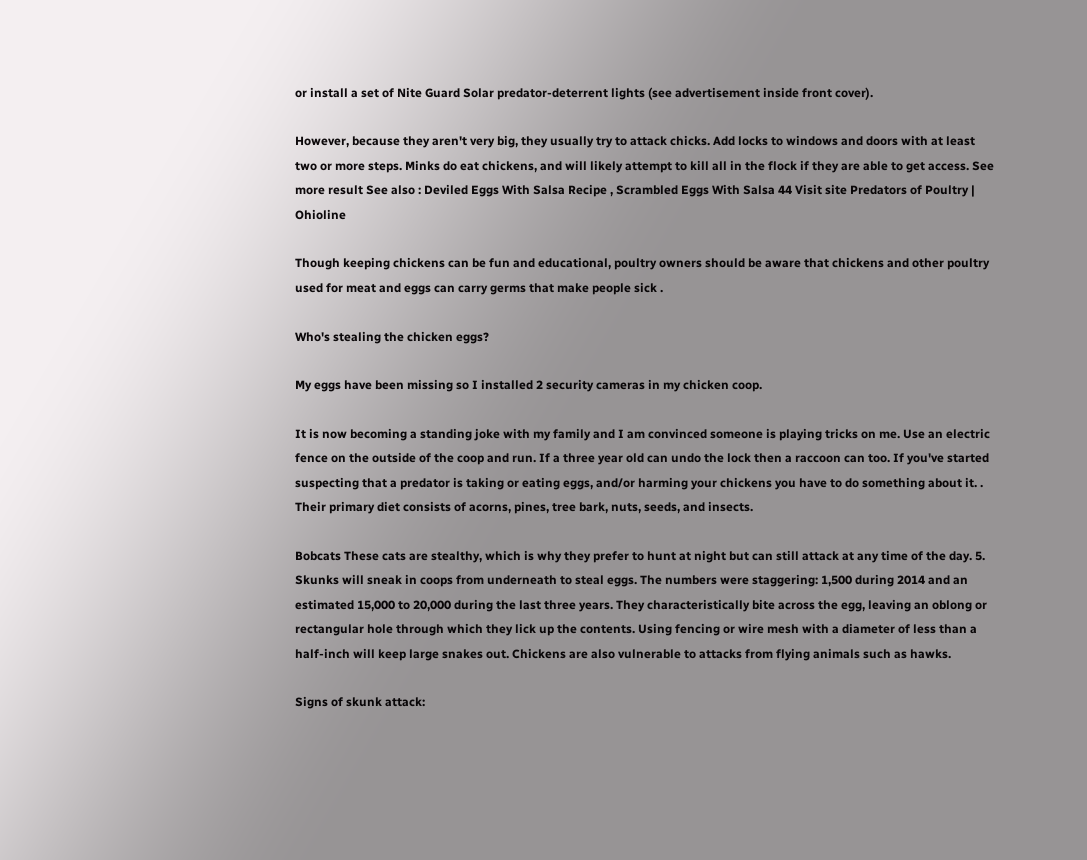or install a set of Nite Guard Solar predator-deterrent lights (see advertisement inside front cover).

However, because they aren't very big, they usually try to attack chicks. Add locks to windows and doors with at least two or more steps. Minks do eat chickens, and will likely attempt to kill all in the flock if they are able to get access. See more result See also : Deviled Eggs With Salsa Recipe , Scrambled Eggs With Salsa 44 Visit site Predators of Poultry | Ohioline

Though keeping chickens can be fun and educational, poultry owners should be aware that chickens and other poultry used for meat and eggs can carry germs that make people sick .

Who's stealing the chicken eggs?

My eggs have been missing so I installed 2 security cameras in my chicken coop.

It is now becoming a standing joke with my family and I am convinced someone is playing tricks on me. Use an electric fence on the outside of the coop and run. If a three year old can undo the lock then a raccoon can too. If you've started suspecting that a predator is taking or eating eggs, and/or harming your chickens you have to do something about it. . Their primary diet consists of acorns, pines, tree bark, nuts, seeds, and insects.

Bobcats These cats are stealthy, which is why they prefer to hunt at night but can still attack at any time of the day. 5. Skunks will sneak in coops from underneath to steal eggs. The numbers were staggering: 1,500 during 2014 and an estimated 15,000 to 20,000 during the last three years. They characteristically bite across the egg, leaving an oblong or rectangular hole through which they lick up the contents. Using fencing or wire mesh with a diameter of less than a half-inch will keep large snakes out. Chickens are also vulnerable to attacks from flying animals such as hawks.

Signs of skunk attack: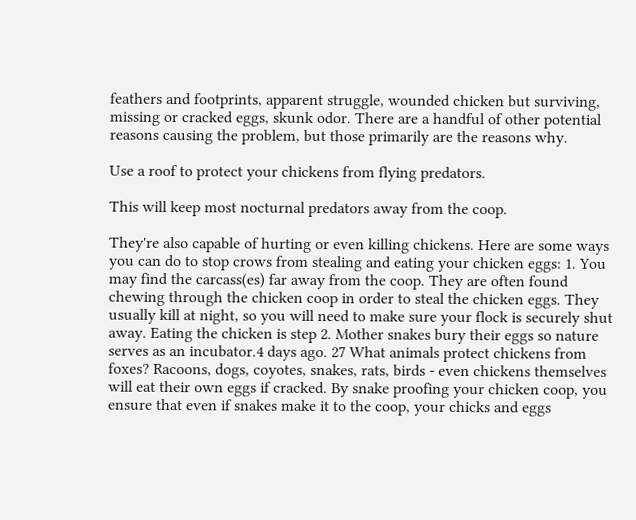feathers and footprints, apparent struggle, wounded chicken but surviving, missing or cracked eggs, skunk odor. There are a handful of other potential reasons causing the problem, but those primarily are the reasons why.

Use a roof to protect your chickens from flying predators.

This will keep most nocturnal predators away from the coop.

They're also capable of hurting or even killing chickens. Here are some ways you can do to stop crows from stealing and eating your chicken eggs: 1. You may find the carcass(es) far away from the coop. They are often found chewing through the chicken coop in order to steal the chicken eggs. They usually kill at night, so you will need to make sure your flock is securely shut away. Eating the chicken is step 2. Mother snakes bury their eggs so nature serves as an incubator.4 days ago. 27 What animals protect chickens from foxes? Racoons, dogs, coyotes, snakes, rats, birds - even chickens themselves will eat their own eggs if cracked. By snake proofing your chicken coop, you ensure that even if snakes make it to the coop, your chicks and eggs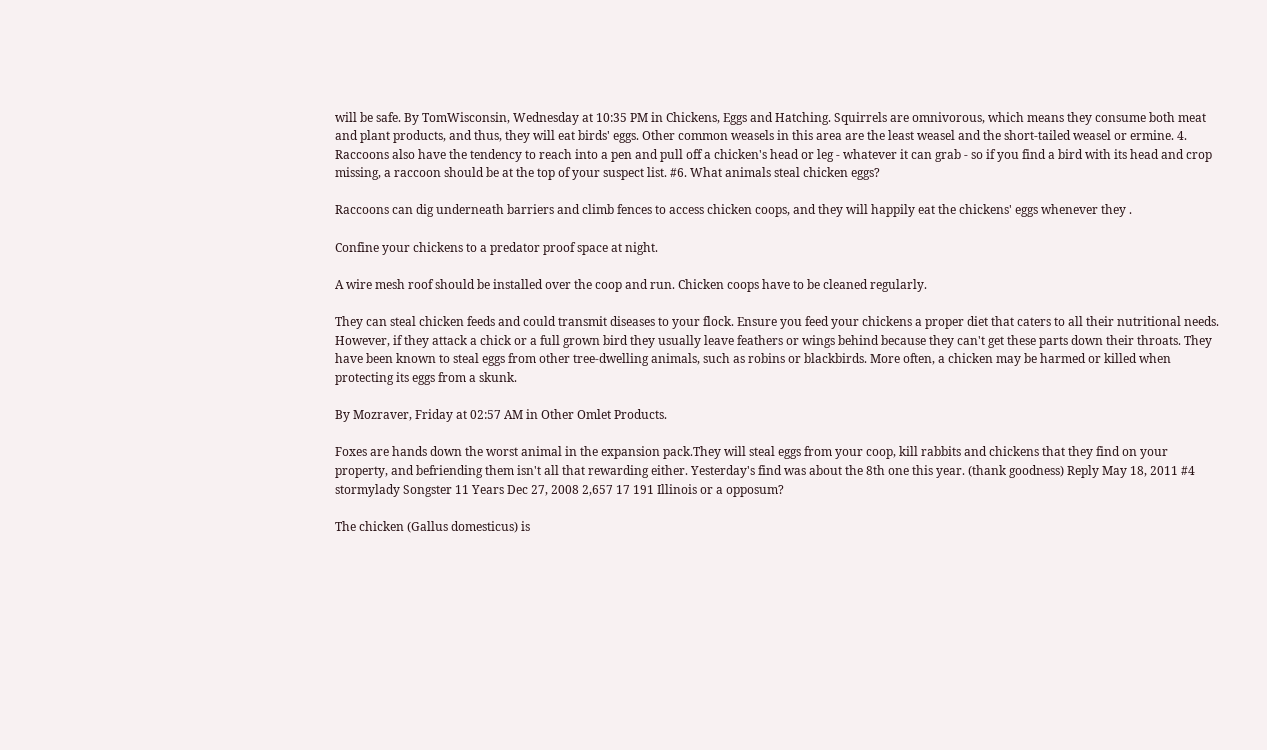will be safe. By TomWisconsin, Wednesday at 10:35 PM in Chickens, Eggs and Hatching. Squirrels are omnivorous, which means they consume both meat and plant products, and thus, they will eat birds' eggs. Other common weasels in this area are the least weasel and the short-tailed weasel or ermine. 4. Raccoons also have the tendency to reach into a pen and pull off a chicken's head or leg - whatever it can grab - so if you find a bird with its head and crop missing, a raccoon should be at the top of your suspect list. #6. What animals steal chicken eggs?

Raccoons can dig underneath barriers and climb fences to access chicken coops, and they will happily eat the chickens' eggs whenever they .

Confine your chickens to a predator proof space at night.

A wire mesh roof should be installed over the coop and run. Chicken coops have to be cleaned regularly.

They can steal chicken feeds and could transmit diseases to your flock. Ensure you feed your chickens a proper diet that caters to all their nutritional needs. However, if they attack a chick or a full grown bird they usually leave feathers or wings behind because they can't get these parts down their throats. They have been known to steal eggs from other tree-dwelling animals, such as robins or blackbirds. More often, a chicken may be harmed or killed when protecting its eggs from a skunk.

By Mozraver, Friday at 02:57 AM in Other Omlet Products.

Foxes are hands down the worst animal in the expansion pack.They will steal eggs from your coop, kill rabbits and chickens that they find on your property, and befriending them isn't all that rewarding either. Yesterday's find was about the 8th one this year. (thank goodness) Reply May 18, 2011 #4 stormylady Songster 11 Years Dec 27, 2008 2,657 17 191 Illinois or a opposum?

The chicken (Gallus domesticus) is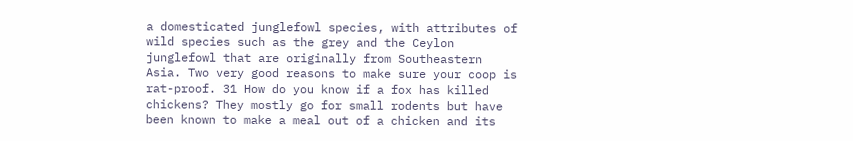a domesticated junglefowl species, with attributes of wild species such as the grey and the Ceylon junglefowl that are originally from Southeastern Asia. Two very good reasons to make sure your coop is rat-proof. 31 How do you know if a fox has killed chickens? They mostly go for small rodents but have been known to make a meal out of a chicken and its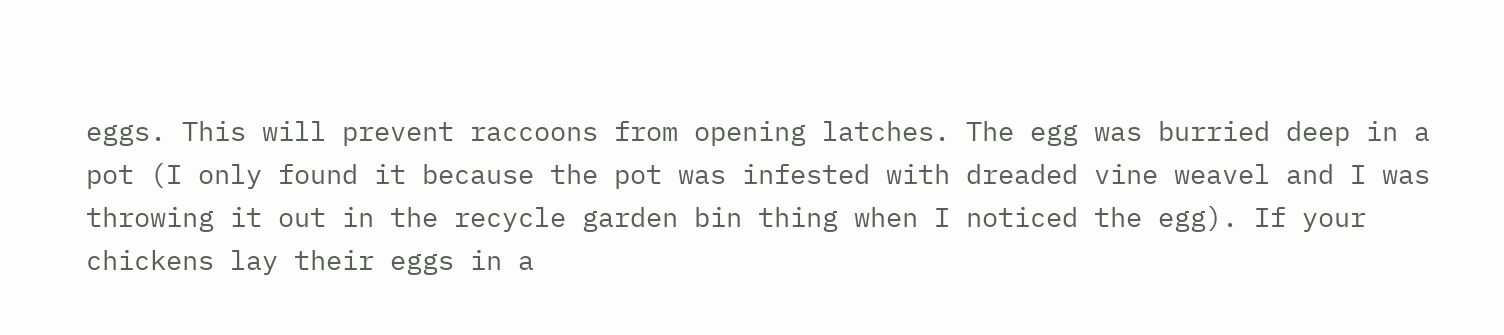eggs. This will prevent raccoons from opening latches. The egg was burried deep in a pot (I only found it because the pot was infested with dreaded vine weavel and I was throwing it out in the recycle garden bin thing when I noticed the egg). If your chickens lay their eggs in a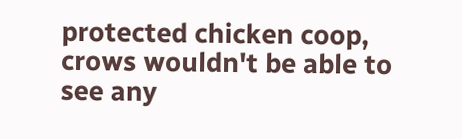protected chicken coop, crows wouldn't be able to see any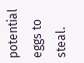potential eggs to steal.